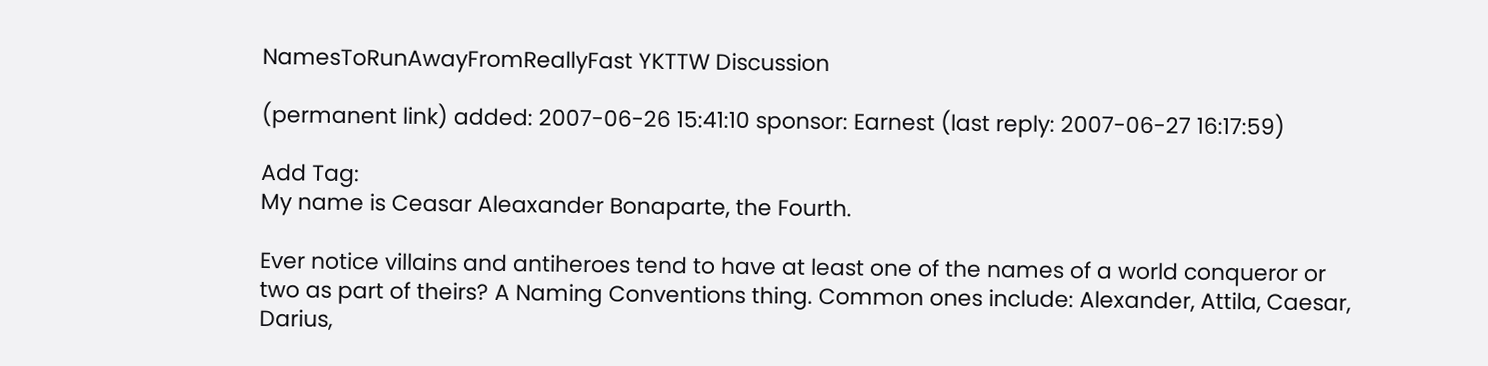NamesToRunAwayFromReallyFast YKTTW Discussion

(permanent link) added: 2007-06-26 15:41:10 sponsor: Earnest (last reply: 2007-06-27 16:17:59)

Add Tag:
My name is Ceasar Aleaxander Bonaparte, the Fourth.

Ever notice villains and antiheroes tend to have at least one of the names of a world conqueror or two as part of theirs? A Naming Conventions thing. Common ones include: Alexander, Attila, Caesar, Darius,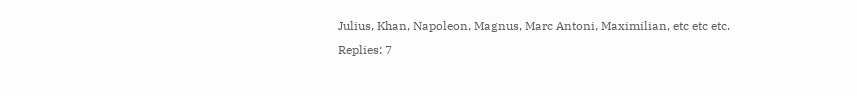Julius, Khan, Napoleon, Magnus, Marc Antoni, Maximilian, etc etc etc.
Replies: 7